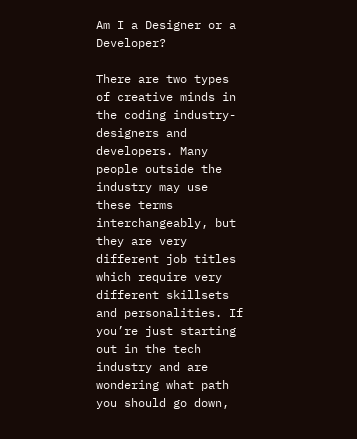Am I a Designer or a Developer?

There are two types of creative minds in the coding industry- designers and developers. Many people outside the industry may use these terms interchangeably, but they are very different job titles which require very different skillsets and personalities. If you’re just starting out in the tech industry and are wondering what path you should go down,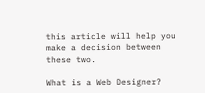this article will help you make a decision between these two.

What is a Web Designer?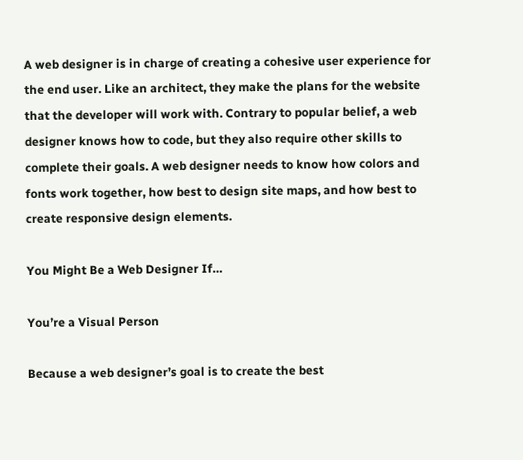A web designer is in charge of creating a cohesive user experience for the end user. Like an architect, they make the plans for the website that the developer will work with. Contrary to popular belief, a web designer knows how to code, but they also require other skills to complete their goals. A web designer needs to know how colors and fonts work together, how best to design site maps, and how best to create responsive design elements.

You Might Be a Web Designer If…

You’re a Visual Person

Because a web designer’s goal is to create the best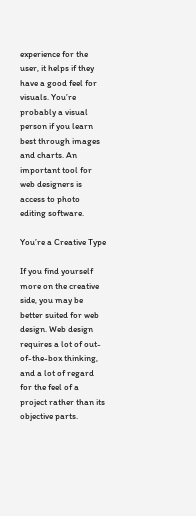experience for the user, it helps if they have a good feel for visuals. You’re probably a visual person if you learn best through images and charts. An important tool for web designers is access to photo editing software.

You’re a Creative Type

If you find yourself more on the creative side, you may be better suited for web design. Web design requires a lot of out-of-the-box thinking, and a lot of regard for the feel of a project rather than its objective parts.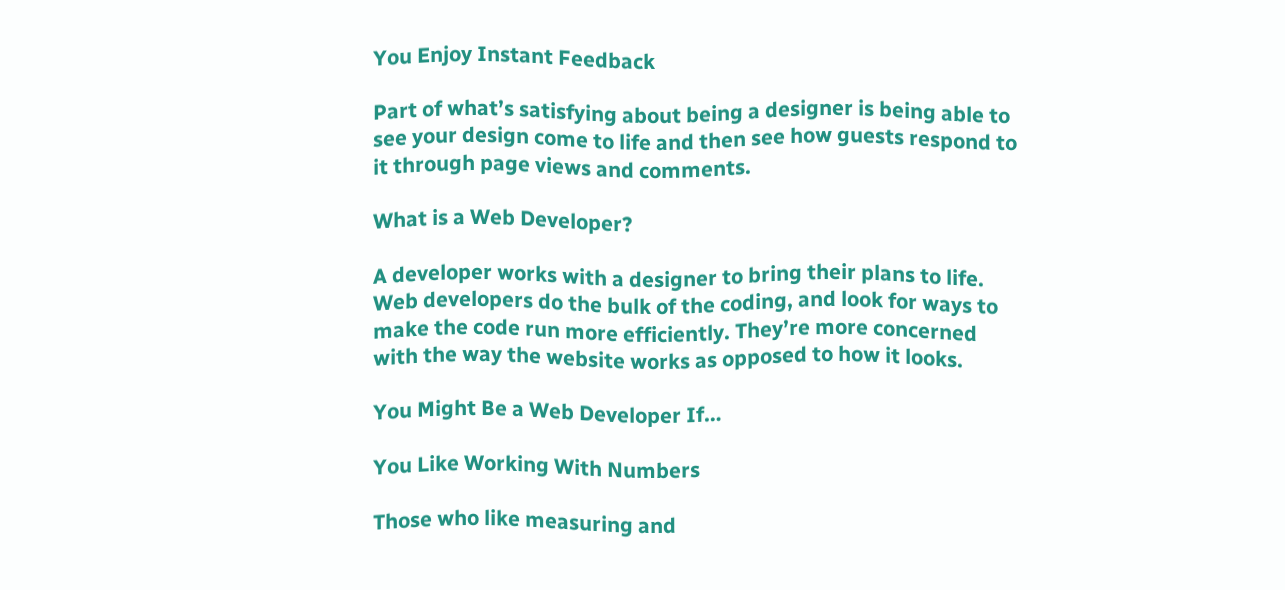You Enjoy Instant Feedback

Part of what’s satisfying about being a designer is being able to see your design come to life and then see how guests respond to it through page views and comments.

What is a Web Developer?

A developer works with a designer to bring their plans to life. Web developers do the bulk of the coding, and look for ways to make the code run more efficiently. They’re more concerned with the way the website works as opposed to how it looks.

You Might Be a Web Developer If…

You Like Working With Numbers

Those who like measuring and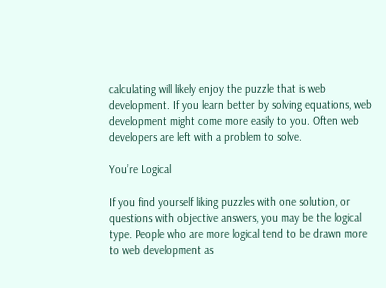calculating will likely enjoy the puzzle that is web development. If you learn better by solving equations, web development might come more easily to you. Often web developers are left with a problem to solve.

You’re Logical

If you find yourself liking puzzles with one solution, or questions with objective answers, you may be the logical type. People who are more logical tend to be drawn more to web development as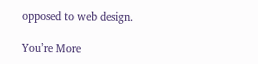opposed to web design.

You’re More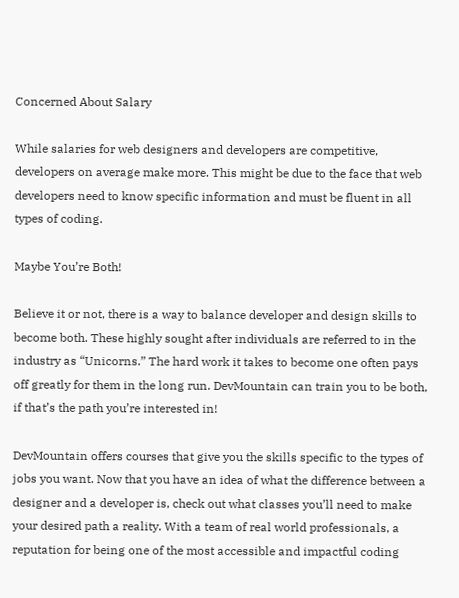Concerned About Salary

While salaries for web designers and developers are competitive, developers on average make more. This might be due to the face that web developers need to know specific information and must be fluent in all types of coding.

Maybe You’re Both!

Believe it or not, there is a way to balance developer and design skills to become both. These highly sought after individuals are referred to in the industry as “Unicorns.” The hard work it takes to become one often pays off greatly for them in the long run. DevMountain can train you to be both, if that’s the path you’re interested in!

DevMountain offers courses that give you the skills specific to the types of jobs you want. Now that you have an idea of what the difference between a designer and a developer is, check out what classes you’ll need to make your desired path a reality. With a team of real world professionals, a reputation for being one of the most accessible and impactful coding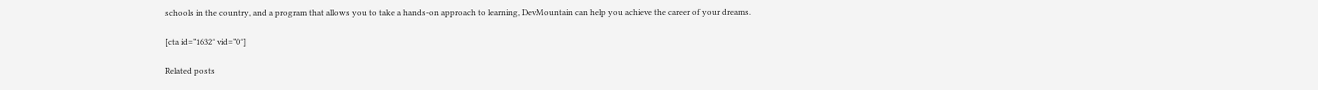schools in the country, and a program that allows you to take a hands-on approach to learning, DevMountain can help you achieve the career of your dreams.

[cta id=”1632″ vid=”0″]

Related posts